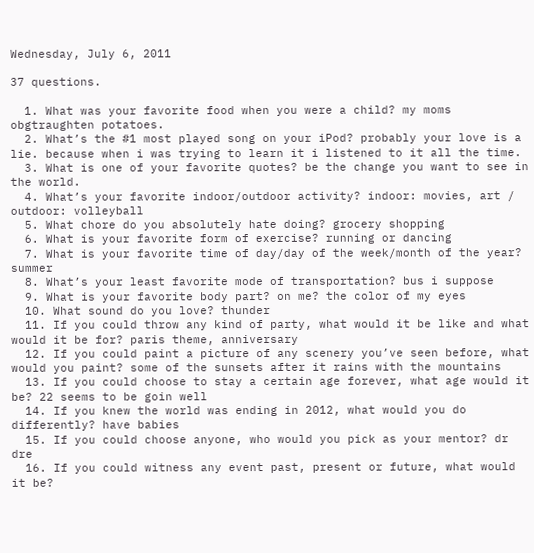Wednesday, July 6, 2011

37 questions.

  1. What was your favorite food when you were a child? my moms obgtraughten potatoes.
  2. What’s the #1 most played song on your iPod? probably your love is a lie. because when i was trying to learn it i listened to it all the time.
  3. What is one of your favorite quotes? be the change you want to see in the world.
  4. What’s your favorite indoor/outdoor activity? indoor: movies, art / outdoor: volleyball
  5. What chore do you absolutely hate doing? grocery shopping
  6. What is your favorite form of exercise? running or dancing
  7. What is your favorite time of day/day of the week/month of the year? summer
  8. What’s your least favorite mode of transportation? bus i suppose
  9. What is your favorite body part? on me? the color of my eyes
  10. What sound do you love? thunder
  11. If you could throw any kind of party, what would it be like and what would it be for? paris theme, anniversary
  12. If you could paint a picture of any scenery you’ve seen before, what would you paint? some of the sunsets after it rains with the mountains
  13. If you could choose to stay a certain age forever, what age would it be? 22 seems to be goin well
  14. If you knew the world was ending in 2012, what would you do differently? have babies
  15. If you could choose anyone, who would you pick as your mentor? dr dre
  16. If you could witness any event past, present or future, what would it be?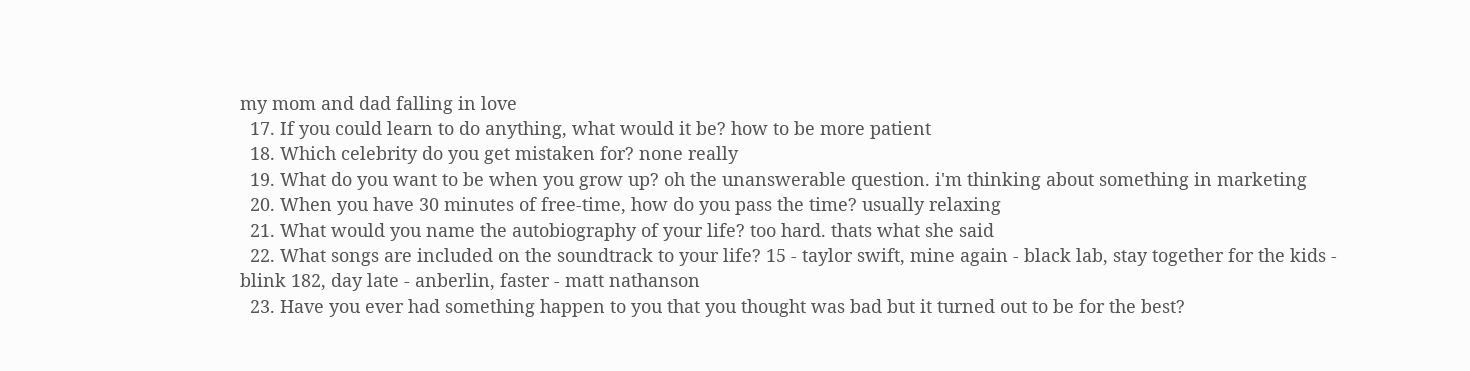my mom and dad falling in love
  17. If you could learn to do anything, what would it be? how to be more patient
  18. Which celebrity do you get mistaken for? none really
  19. What do you want to be when you grow up? oh the unanswerable question. i'm thinking about something in marketing
  20. When you have 30 minutes of free-time, how do you pass the time? usually relaxing
  21. What would you name the autobiography of your life? too hard. thats what she said
  22. What songs are included on the soundtrack to your life? 15 - taylor swift, mine again - black lab, stay together for the kids - blink 182, day late - anberlin, faster - matt nathanson
  23. Have you ever had something happen to you that you thought was bad but it turned out to be for the best?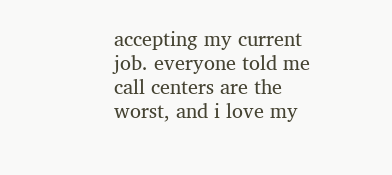accepting my current job. everyone told me call centers are the worst, and i love my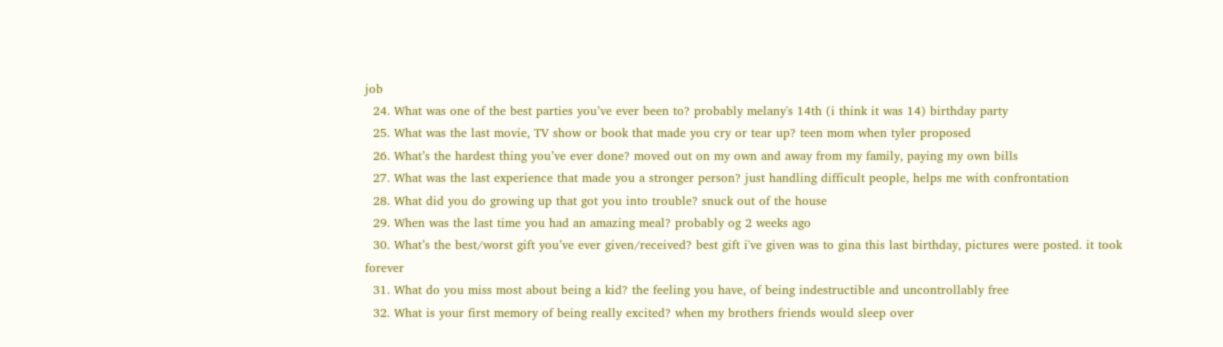job
  24. What was one of the best parties you’ve ever been to? probably melany's 14th (i think it was 14) birthday party
  25. What was the last movie, TV show or book that made you cry or tear up? teen mom when tyler proposed
  26. What’s the hardest thing you’ve ever done? moved out on my own and away from my family, paying my own bills
  27. What was the last experience that made you a stronger person? just handling difficult people, helps me with confrontation
  28. What did you do growing up that got you into trouble? snuck out of the house
  29. When was the last time you had an amazing meal? probably og 2 weeks ago
  30. What’s the best/worst gift you’ve ever given/received? best gift i've given was to gina this last birthday, pictures were posted. it took forever
  31. What do you miss most about being a kid? the feeling you have, of being indestructible and uncontrollably free
  32. What is your first memory of being really excited? when my brothers friends would sleep over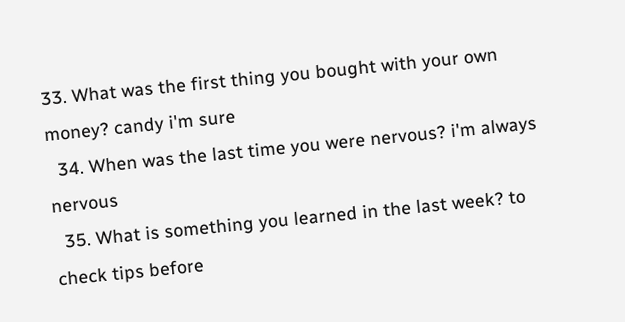33. What was the first thing you bought with your own money? candy i'm sure
  34. When was the last time you were nervous? i'm always nervous
  35. What is something you learned in the last week? to check tips before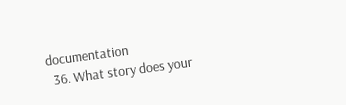documentation
  36. What story does your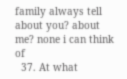family always tell about you? about me? none i can think of
  37. At what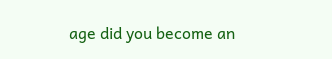age did you become an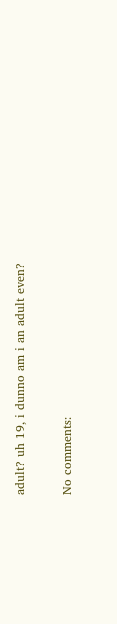adult? uh 19, i dunno am i an adult even?

No comments: